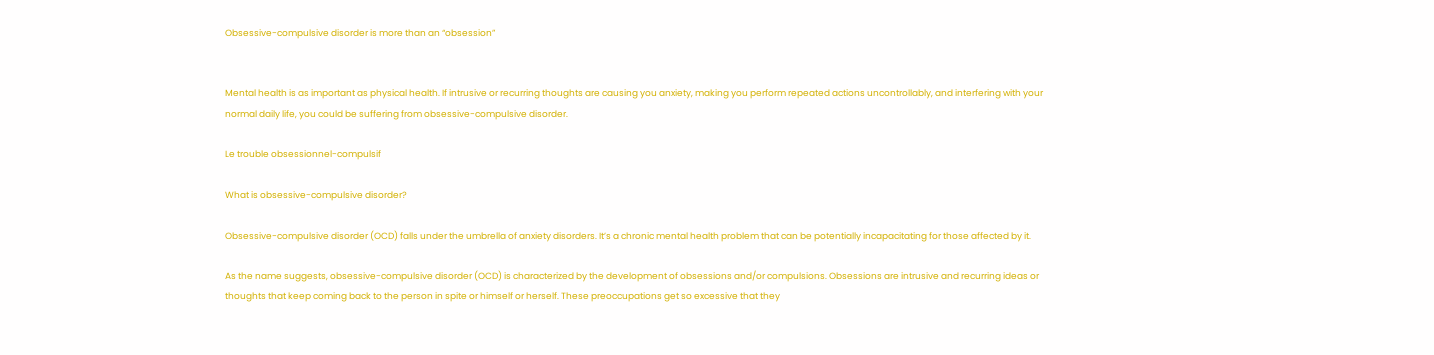Obsessive-compulsive disorder is more than an “obsession”


Mental health is as important as physical health. If intrusive or recurring thoughts are causing you anxiety, making you perform repeated actions uncontrollably, and interfering with your normal daily life, you could be suffering from obsessive-compulsive disorder.

Le trouble obsessionnel-compulsif

What is obsessive-compulsive disorder?

Obsessive-compulsive disorder (OCD) falls under the umbrella of anxiety disorders. It’s a chronic mental health problem that can be potentially incapacitating for those affected by it.

As the name suggests, obsessive-compulsive disorder (OCD) is characterized by the development of obsessions and/or compulsions. Obsessions are intrusive and recurring ideas or thoughts that keep coming back to the person in spite or himself or herself. These preoccupations get so excessive that they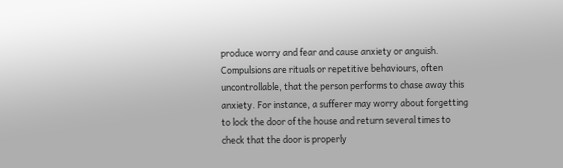produce worry and fear and cause anxiety or anguish. Compulsions are rituals or repetitive behaviours, often uncontrollable, that the person performs to chase away this anxiety. For instance, a sufferer may worry about forgetting to lock the door of the house and return several times to check that the door is properly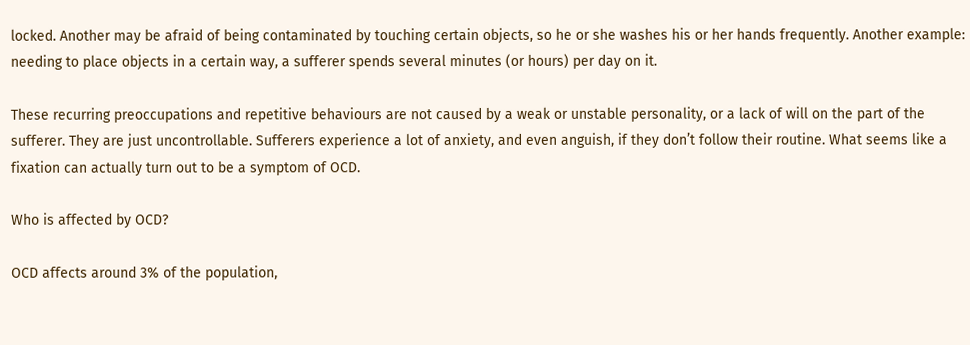locked. Another may be afraid of being contaminated by touching certain objects, so he or she washes his or her hands frequently. Another example: needing to place objects in a certain way, a sufferer spends several minutes (or hours) per day on it.

These recurring preoccupations and repetitive behaviours are not caused by a weak or unstable personality, or a lack of will on the part of the sufferer. They are just uncontrollable. Sufferers experience a lot of anxiety, and even anguish, if they don’t follow their routine. What seems like a fixation can actually turn out to be a symptom of OCD.

Who is affected by OCD?

OCD affects around 3% of the population,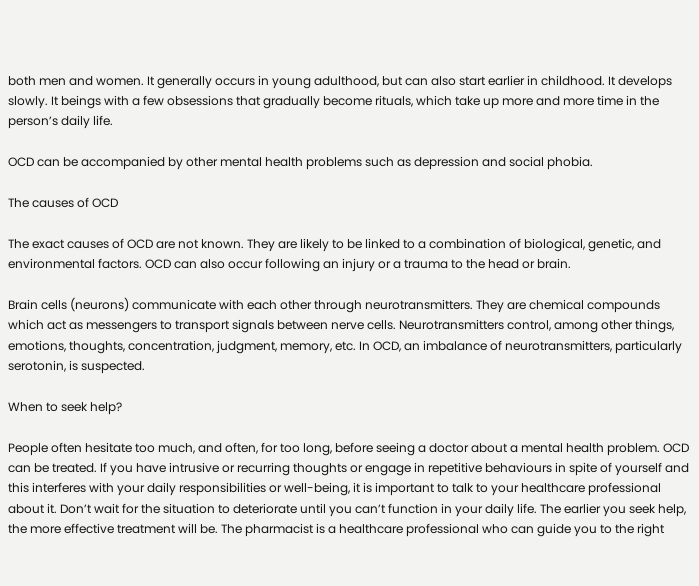both men and women. It generally occurs in young adulthood, but can also start earlier in childhood. It develops slowly. It beings with a few obsessions that gradually become rituals, which take up more and more time in the person’s daily life.

OCD can be accompanied by other mental health problems such as depression and social phobia.

The causes of OCD

The exact causes of OCD are not known. They are likely to be linked to a combination of biological, genetic, and environmental factors. OCD can also occur following an injury or a trauma to the head or brain.

Brain cells (neurons) communicate with each other through neurotransmitters. They are chemical compounds which act as messengers to transport signals between nerve cells. Neurotransmitters control, among other things, emotions, thoughts, concentration, judgment, memory, etc. In OCD, an imbalance of neurotransmitters, particularly serotonin, is suspected.

When to seek help?

People often hesitate too much, and often, for too long, before seeing a doctor about a mental health problem. OCD can be treated. If you have intrusive or recurring thoughts or engage in repetitive behaviours in spite of yourself and this interferes with your daily responsibilities or well-being, it is important to talk to your healthcare professional about it. Don’t wait for the situation to deteriorate until you can’t function in your daily life. The earlier you seek help, the more effective treatment will be. The pharmacist is a healthcare professional who can guide you to the right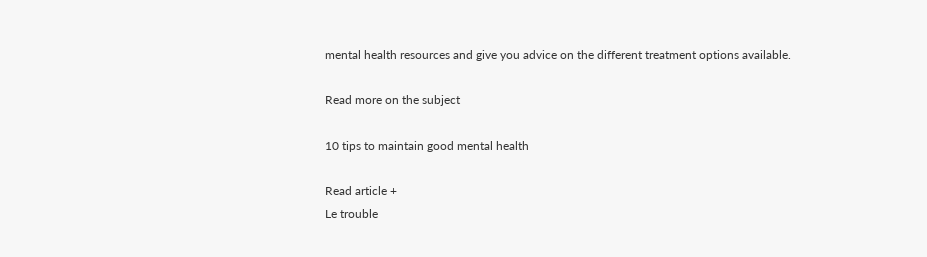mental health resources and give you advice on the different treatment options available.

Read more on the subject

10 tips to maintain good mental health

Read article +
Le trouble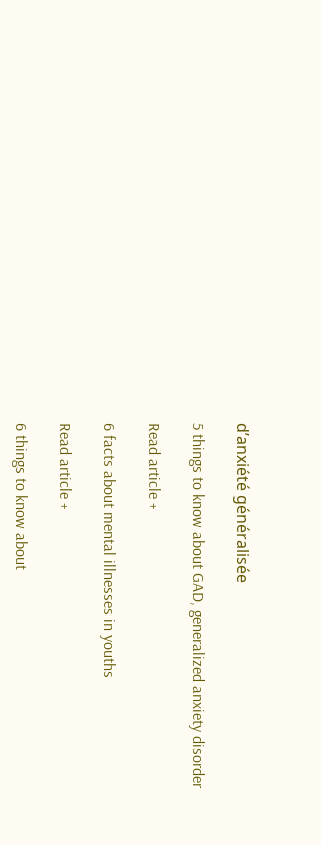d’anxiété généralisée

5 things to know about GAD, generalized anxiety disorder

Read article +

6 facts about mental illnesses in youths

Read article +

6 things to know about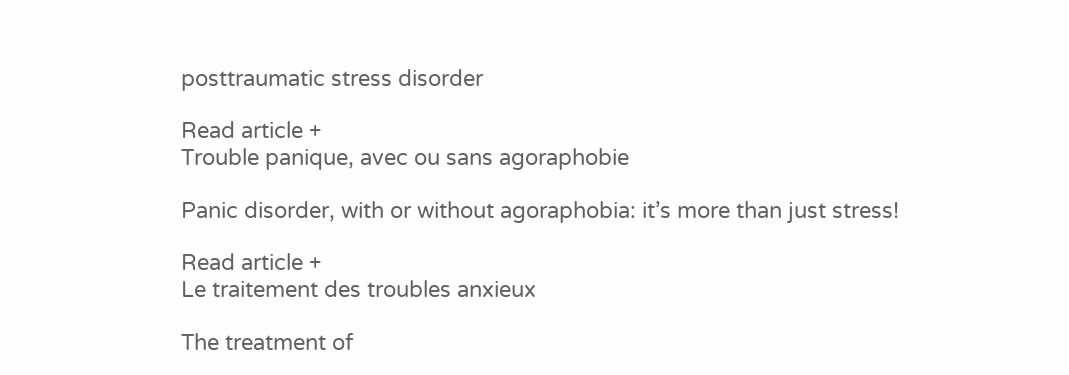posttraumatic stress disorder

Read article +
Trouble panique, avec ou sans agoraphobie

Panic disorder, with or without agoraphobia: it’s more than just stress!

Read article +
Le traitement des troubles anxieux

The treatment of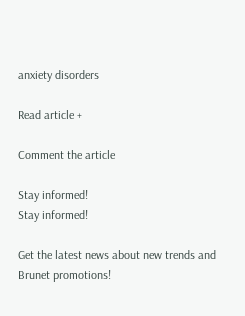anxiety disorders

Read article +

Comment the article

Stay informed!
Stay informed!

Get the latest news about new trends and Brunet promotions!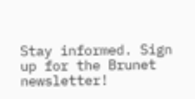Stay informed. Sign up for the Brunet newsletter!